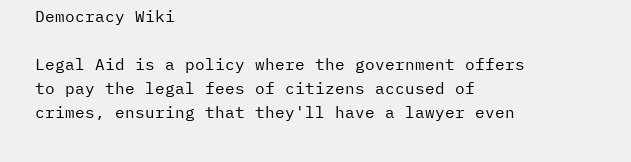Democracy Wiki

Legal Aid is a policy where the government offers to pay the legal fees of citizens accused of crimes, ensuring that they'll have a lawyer even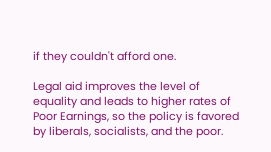if they couldn't afford one.

Legal aid improves the level of equality and leads to higher rates of Poor Earnings, so the policy is favored by liberals, socialists, and the poor.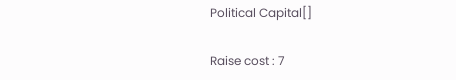Political Capital[]

Raise cost : 7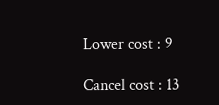Lower cost : 9

Cancel cost : 13